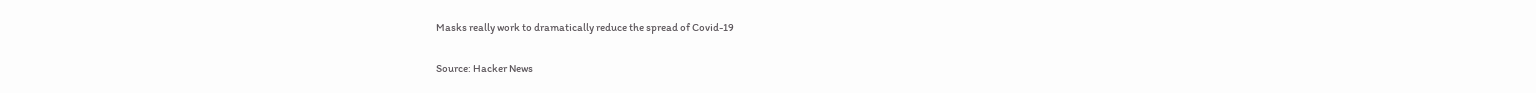Masks really work to dramatically reduce the spread of Covid-19

Source: Hacker News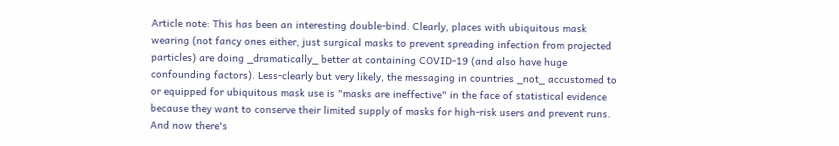Article note: This has been an interesting double-bind. Clearly, places with ubiquitous mask wearing (not fancy ones either, just surgical masks to prevent spreading infection from projected particles) are doing _dramatically_ better at containing COVID-19 (and also have huge confounding factors). Less-clearly but very likely, the messaging in countries _not_ accustomed to or equipped for ubiquitous mask use is "masks are ineffective" in the face of statistical evidence because they want to conserve their limited supply of masks for high-risk users and prevent runs. And now there's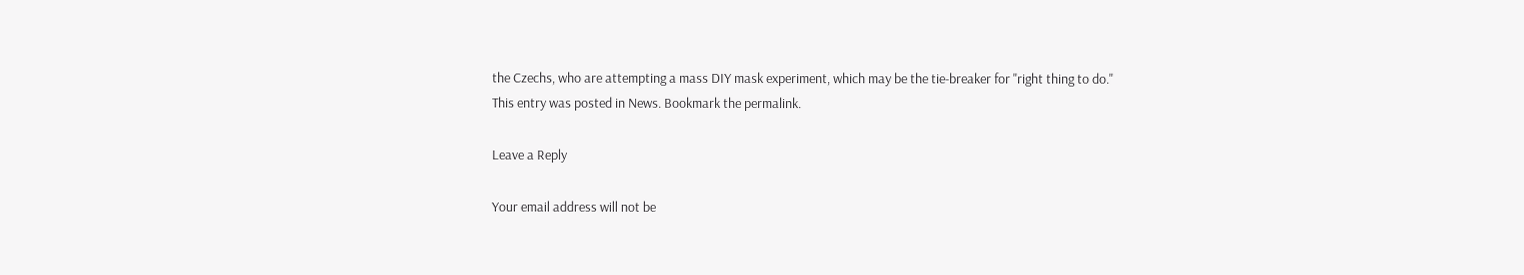the Czechs, who are attempting a mass DIY mask experiment, which may be the tie-breaker for "right thing to do."
This entry was posted in News. Bookmark the permalink.

Leave a Reply

Your email address will not be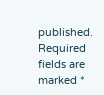published. Required fields are marked *